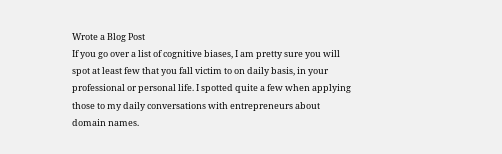Wrote a Blog Post
If you go over a list of cognitive biases, I am pretty sure you will spot at least few that you fall victim to on daily basis, in your professional or personal life. I spotted quite a few when applying those to my daily conversations with entrepreneurs about domain names.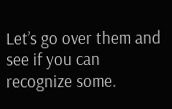Let’s go over them and see if you can recognize some.